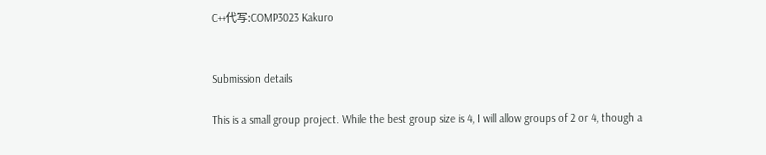C++代写:COMP3023 Kakuro


Submission details

This is a small group project. While the best group size is 4, I will allow groups of 2 or 4, though a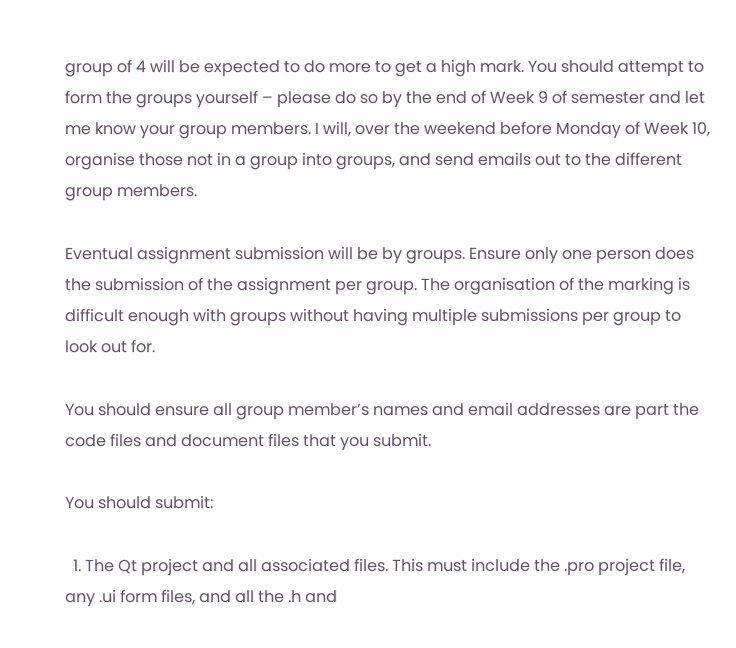group of 4 will be expected to do more to get a high mark. You should attempt to form the groups yourself – please do so by the end of Week 9 of semester and let me know your group members. I will, over the weekend before Monday of Week 10, organise those not in a group into groups, and send emails out to the different group members.

Eventual assignment submission will be by groups. Ensure only one person does the submission of the assignment per group. The organisation of the marking is difficult enough with groups without having multiple submissions per group to look out for.

You should ensure all group member’s names and email addresses are part the code files and document files that you submit.

You should submit:

  1. The Qt project and all associated files. This must include the .pro project file, any .ui form files, and all the .h and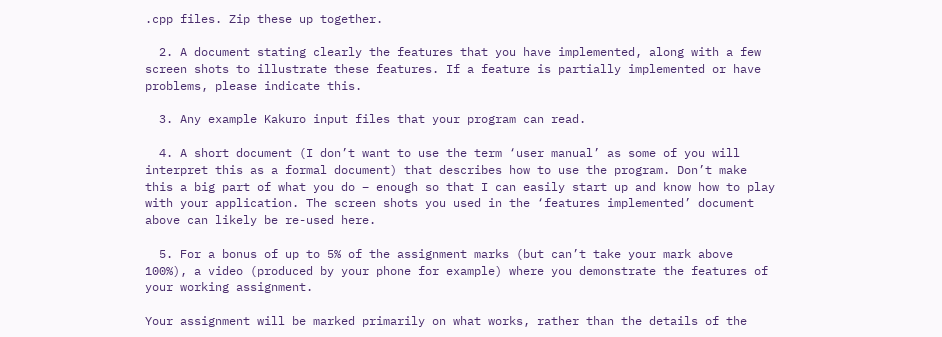.cpp files. Zip these up together.

  2. A document stating clearly the features that you have implemented, along with a few screen shots to illustrate these features. If a feature is partially implemented or have problems, please indicate this.

  3. Any example Kakuro input files that your program can read.

  4. A short document (I don’t want to use the term ‘user manual’ as some of you will interpret this as a formal document) that describes how to use the program. Don’t make this a big part of what you do – enough so that I can easily start up and know how to play with your application. The screen shots you used in the ‘features implemented’ document above can likely be re-used here.

  5. For a bonus of up to 5% of the assignment marks (but can’t take your mark above 100%), a video (produced by your phone for example) where you demonstrate the features of your working assignment.

Your assignment will be marked primarily on what works, rather than the details of the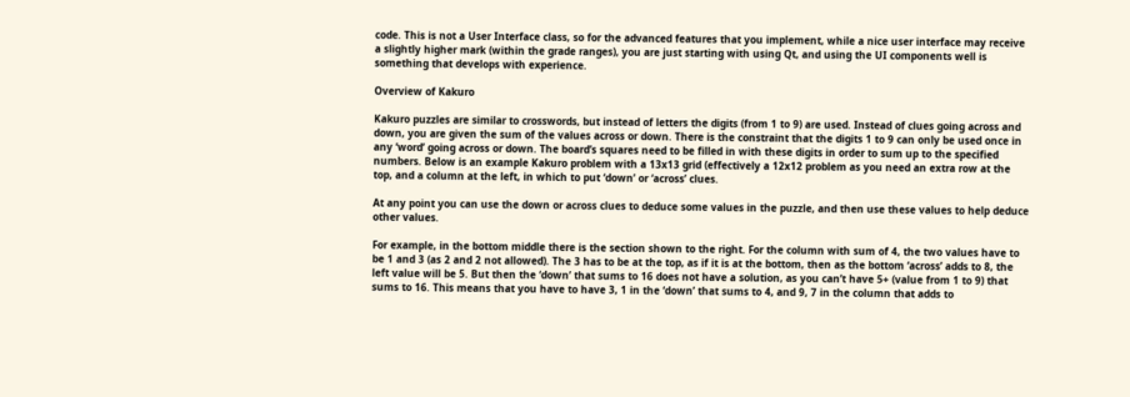code. This is not a User Interface class, so for the advanced features that you implement, while a nice user interface may receive a slightly higher mark (within the grade ranges), you are just starting with using Qt, and using the UI components well is something that develops with experience.

Overview of Kakuro

Kakuro puzzles are similar to crosswords, but instead of letters the digits (from 1 to 9) are used. Instead of clues going across and down, you are given the sum of the values across or down. There is the constraint that the digits 1 to 9 can only be used once in any ‘word’ going across or down. The board’s squares need to be filled in with these digits in order to sum up to the specified numbers. Below is an example Kakuro problem with a 13x13 grid (effectively a 12x12 problem as you need an extra row at the top, and a column at the left, in which to put ‘down’ or ‘across’ clues.

At any point you can use the down or across clues to deduce some values in the puzzle, and then use these values to help deduce other values.

For example, in the bottom middle there is the section shown to the right. For the column with sum of 4, the two values have to be 1 and 3 (as 2 and 2 not allowed). The 3 has to be at the top, as if it is at the bottom, then as the bottom ‘across’ adds to 8, the left value will be 5. But then the ‘down’ that sums to 16 does not have a solution, as you can’t have 5+ (value from 1 to 9) that sums to 16. This means that you have to have 3, 1 in the ‘down’ that sums to 4, and 9, 7 in the column that adds to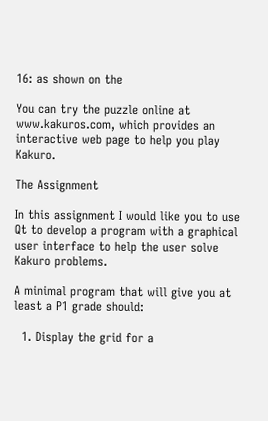16: as shown on the

You can try the puzzle online at www.kakuros.com, which provides an interactive web page to help you play Kakuro.

The Assignment

In this assignment I would like you to use Qt to develop a program with a graphical user interface to help the user solve Kakuro problems.

A minimal program that will give you at least a P1 grade should:

  1. Display the grid for a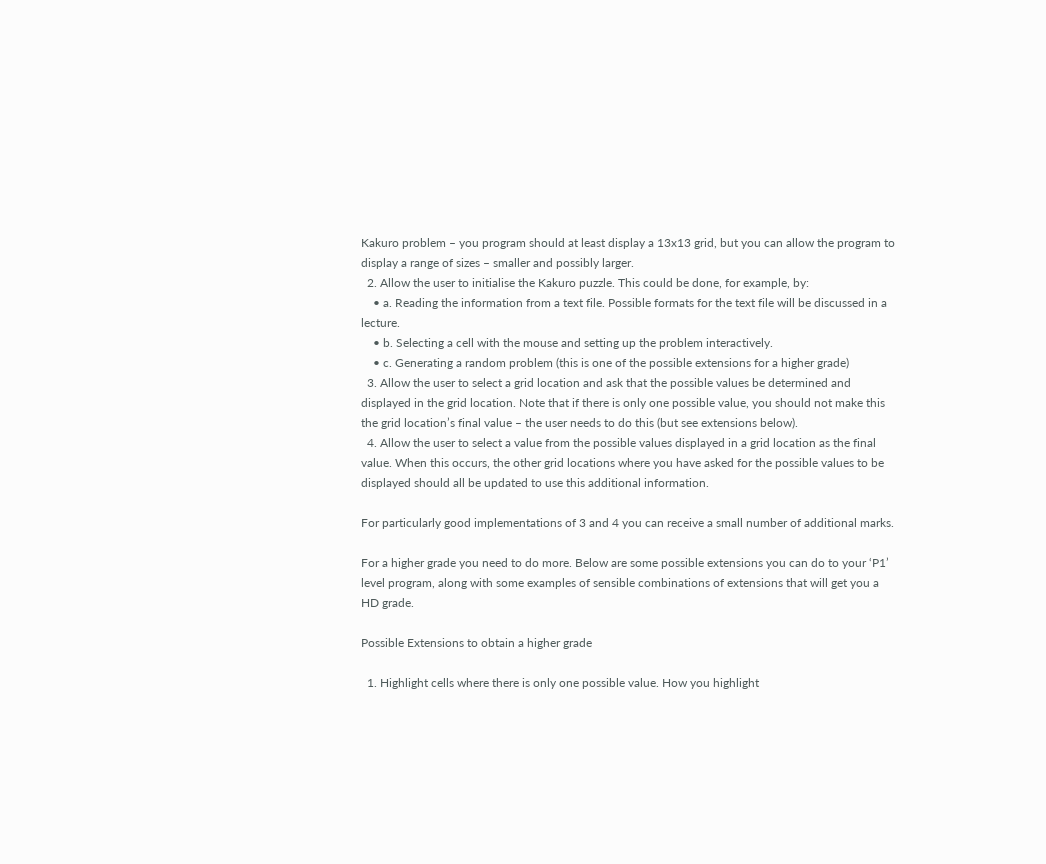Kakuro problem – you program should at least display a 13x13 grid, but you can allow the program to display a range of sizes – smaller and possibly larger.
  2. Allow the user to initialise the Kakuro puzzle. This could be done, for example, by:
    • a. Reading the information from a text file. Possible formats for the text file will be discussed in a lecture.
    • b. Selecting a cell with the mouse and setting up the problem interactively.
    • c. Generating a random problem (this is one of the possible extensions for a higher grade)
  3. Allow the user to select a grid location and ask that the possible values be determined and displayed in the grid location. Note that if there is only one possible value, you should not make this the grid location’s final value – the user needs to do this (but see extensions below).
  4. Allow the user to select a value from the possible values displayed in a grid location as the final value. When this occurs, the other grid locations where you have asked for the possible values to be displayed should all be updated to use this additional information.

For particularly good implementations of 3 and 4 you can receive a small number of additional marks.

For a higher grade you need to do more. Below are some possible extensions you can do to your ‘P1’ level program, along with some examples of sensible combinations of extensions that will get you a HD grade.

Possible Extensions to obtain a higher grade

  1. Highlight cells where there is only one possible value. How you highlight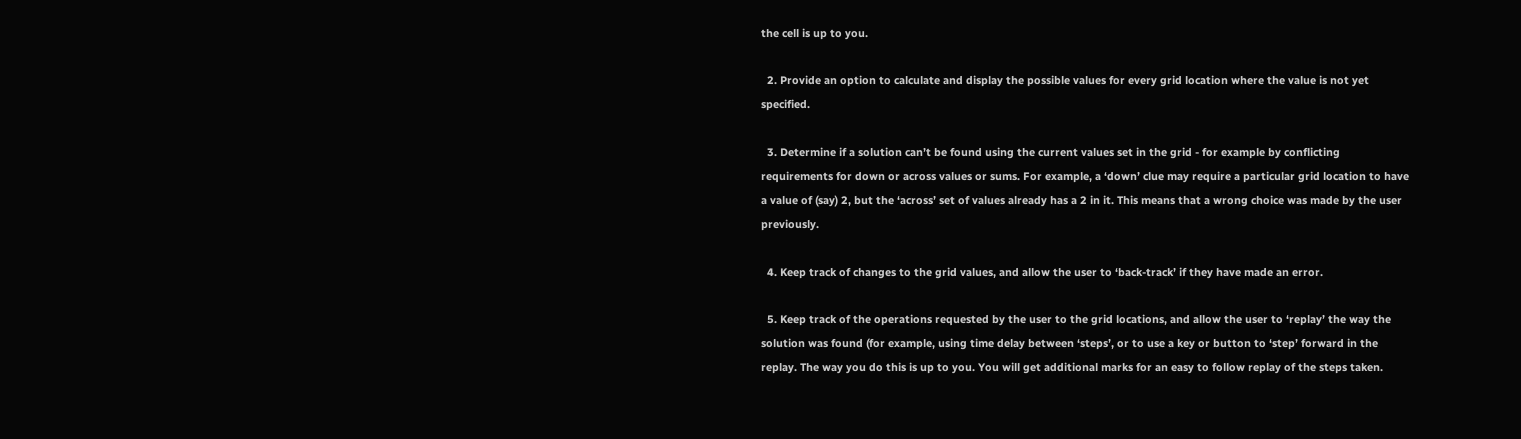the cell is up to you.

  2. Provide an option to calculate and display the possible values for every grid location where the value is not yet specified.

  3. Determine if a solution can’t be found using the current values set in the grid - for example by conflicting requirements for down or across values or sums. For example, a ‘down’ clue may require a particular grid location to have a value of (say) 2, but the ‘across’ set of values already has a 2 in it. This means that a wrong choice was made by the user previously.

  4. Keep track of changes to the grid values, and allow the user to ‘back-track’ if they have made an error.

  5. Keep track of the operations requested by the user to the grid locations, and allow the user to ‘replay’ the way the solution was found (for example, using time delay between ‘steps’, or to use a key or button to ‘step’ forward in the replay. The way you do this is up to you. You will get additional marks for an easy to follow replay of the steps taken.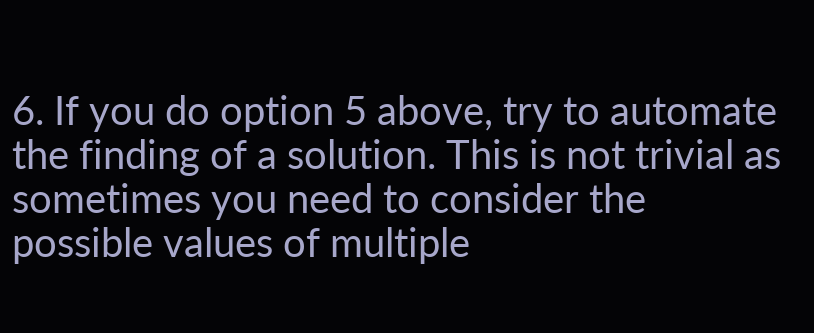6. If you do option 5 above, try to automate the finding of a solution. This is not trivial as sometimes you need to consider the possible values of multiple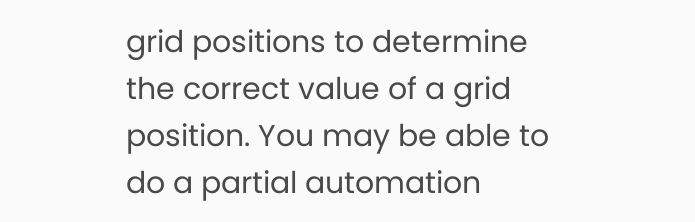grid positions to determine the correct value of a grid position. You may be able to do a partial automation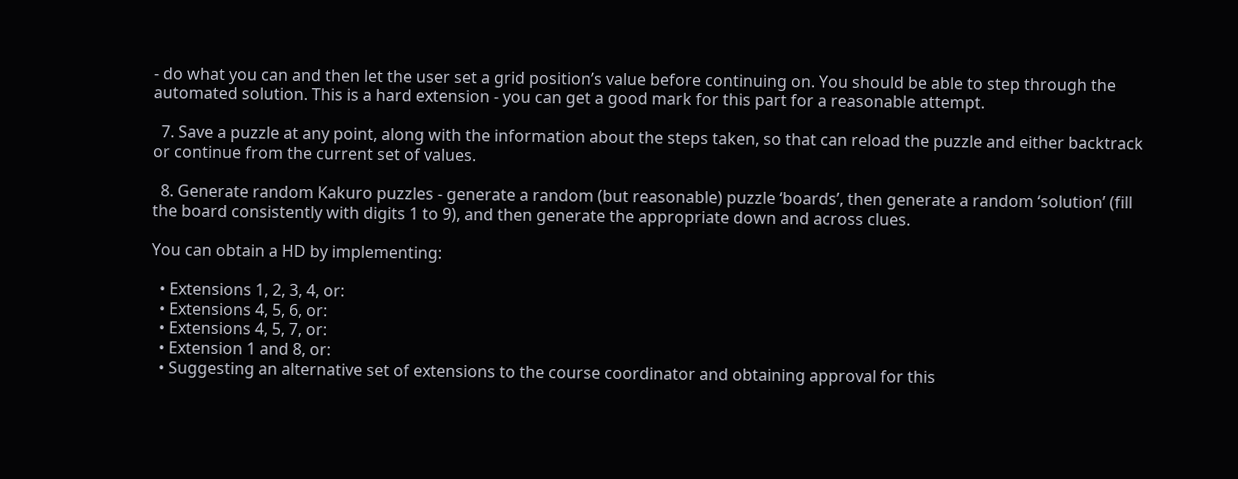- do what you can and then let the user set a grid position’s value before continuing on. You should be able to step through the automated solution. This is a hard extension - you can get a good mark for this part for a reasonable attempt.

  7. Save a puzzle at any point, along with the information about the steps taken, so that can reload the puzzle and either backtrack or continue from the current set of values.

  8. Generate random Kakuro puzzles - generate a random (but reasonable) puzzle ‘boards’, then generate a random ‘solution’ (fill the board consistently with digits 1 to 9), and then generate the appropriate down and across clues.

You can obtain a HD by implementing:

  • Extensions 1, 2, 3, 4, or:
  • Extensions 4, 5, 6, or:
  • Extensions 4, 5, 7, or:
  • Extension 1 and 8, or:
  • Suggesting an alternative set of extensions to the course coordinator and obtaining approval for this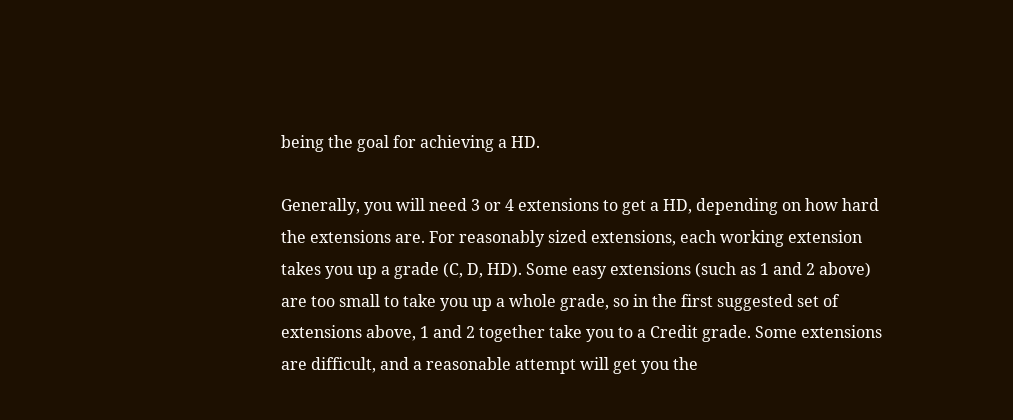being the goal for achieving a HD.

Generally, you will need 3 or 4 extensions to get a HD, depending on how hard the extensions are. For reasonably sized extensions, each working extension takes you up a grade (C, D, HD). Some easy extensions (such as 1 and 2 above) are too small to take you up a whole grade, so in the first suggested set of extensions above, 1 and 2 together take you to a Credit grade. Some extensions are difficult, and a reasonable attempt will get you the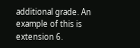additional grade. An example of this is extension 6.